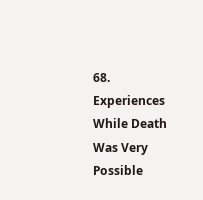68. Experiences While Death Was Very Possible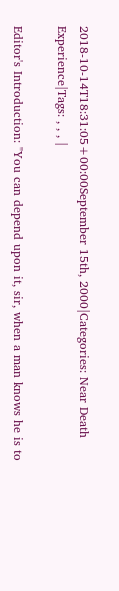2018-10-14T18:31:05+00:00September 15th, 2000|Categories: Near Death Experience|Tags: , , , |

Editor's Introduction: "You can depend upon it, sir, when a man knows he is to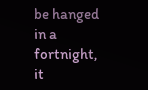be hanged in a fortnight, it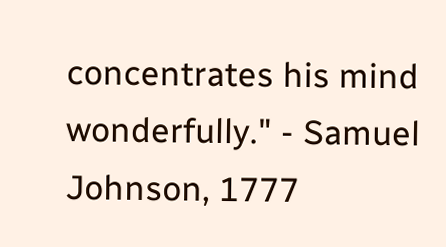concentrates his mind wonderfully." - Samuel Johnson, 1777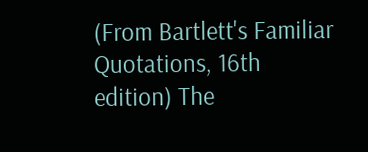(From Bartlett's Familiar Quotations, 16th edition) The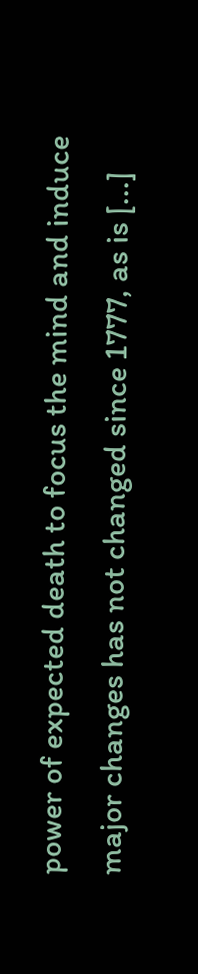power of expected death to focus the mind and induce major changes has not changed since 1777, as is [...]